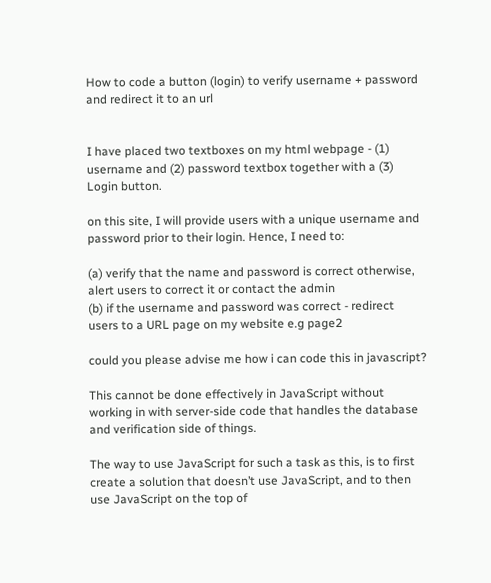How to code a button (login) to verify username + password and redirect it to an url


I have placed two textboxes on my html webpage - (1) username and (2) password textbox together with a (3) Login button.

on this site, I will provide users with a unique username and password prior to their login. Hence, I need to:

(a) verify that the name and password is correct otherwise, alert users to correct it or contact the admin
(b) if the username and password was correct - redirect users to a URL page on my website e.g page2

could you please advise me how i can code this in javascript?

This cannot be done effectively in JavaScript without working in with server-side code that handles the database and verification side of things.

The way to use JavaScript for such a task as this, is to first create a solution that doesn’t use JavaScript, and to then use JavaScript on the top of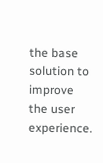the base solution to improve the user experience.